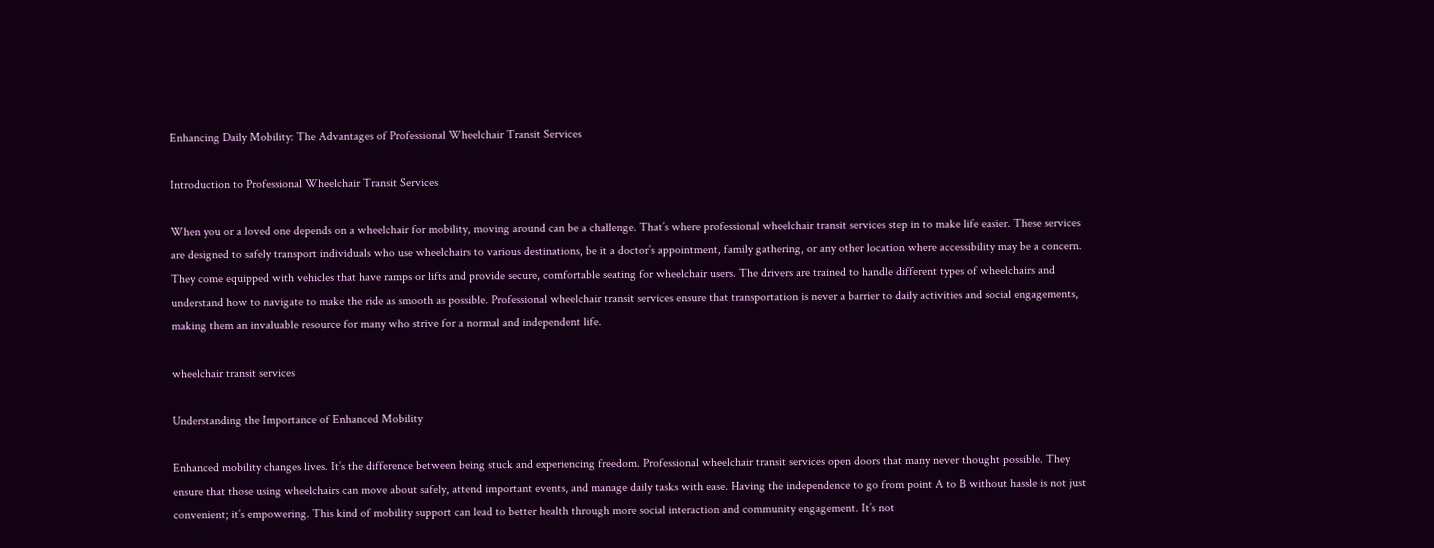Enhancing Daily Mobility: The Advantages of Professional Wheelchair Transit Services

Introduction to Professional Wheelchair Transit Services

When you or a loved one depends on a wheelchair for mobility, moving around can be a challenge. That’s where professional wheelchair transit services step in to make life easier. These services are designed to safely transport individuals who use wheelchairs to various destinations, be it a doctor’s appointment, family gathering, or any other location where accessibility may be a concern. They come equipped with vehicles that have ramps or lifts and provide secure, comfortable seating for wheelchair users. The drivers are trained to handle different types of wheelchairs and understand how to navigate to make the ride as smooth as possible. Professional wheelchair transit services ensure that transportation is never a barrier to daily activities and social engagements, making them an invaluable resource for many who strive for a normal and independent life.

wheelchair transit services

Understanding the Importance of Enhanced Mobility

Enhanced mobility changes lives. It’s the difference between being stuck and experiencing freedom. Professional wheelchair transit services open doors that many never thought possible. They ensure that those using wheelchairs can move about safely, attend important events, and manage daily tasks with ease. Having the independence to go from point A to B without hassle is not just convenient; it’s empowering. This kind of mobility support can lead to better health through more social interaction and community engagement. It’s not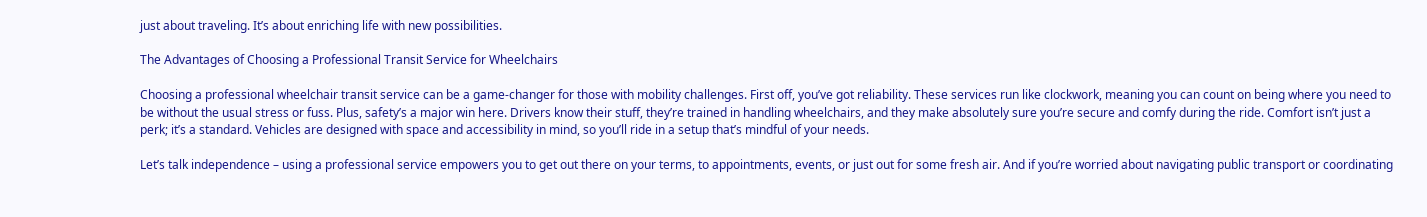just about traveling. It’s about enriching life with new possibilities.

The Advantages of Choosing a Professional Transit Service for Wheelchairs

Choosing a professional wheelchair transit service can be a game-changer for those with mobility challenges. First off, you’ve got reliability. These services run like clockwork, meaning you can count on being where you need to be without the usual stress or fuss. Plus, safety’s a major win here. Drivers know their stuff, they’re trained in handling wheelchairs, and they make absolutely sure you’re secure and comfy during the ride. Comfort isn’t just a perk; it’s a standard. Vehicles are designed with space and accessibility in mind, so you’ll ride in a setup that’s mindful of your needs.

Let’s talk independence – using a professional service empowers you to get out there on your terms, to appointments, events, or just out for some fresh air. And if you’re worried about navigating public transport or coordinating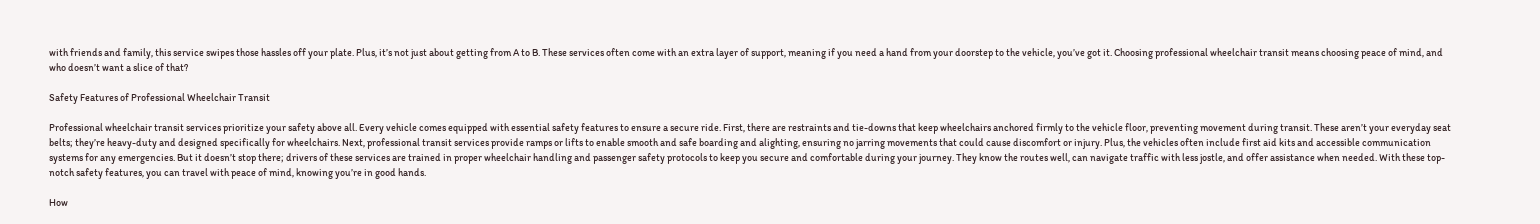with friends and family, this service swipes those hassles off your plate. Plus, it’s not just about getting from A to B. These services often come with an extra layer of support, meaning if you need a hand from your doorstep to the vehicle, you’ve got it. Choosing professional wheelchair transit means choosing peace of mind, and who doesn’t want a slice of that?

Safety Features of Professional Wheelchair Transit

Professional wheelchair transit services prioritize your safety above all. Every vehicle comes equipped with essential safety features to ensure a secure ride. First, there are restraints and tie-downs that keep wheelchairs anchored firmly to the vehicle floor, preventing movement during transit. These aren’t your everyday seat belts; they’re heavy-duty and designed specifically for wheelchairs. Next, professional transit services provide ramps or lifts to enable smooth and safe boarding and alighting, ensuring no jarring movements that could cause discomfort or injury. Plus, the vehicles often include first aid kits and accessible communication systems for any emergencies. But it doesn’t stop there; drivers of these services are trained in proper wheelchair handling and passenger safety protocols to keep you secure and comfortable during your journey. They know the routes well, can navigate traffic with less jostle, and offer assistance when needed. With these top-notch safety features, you can travel with peace of mind, knowing you’re in good hands.

How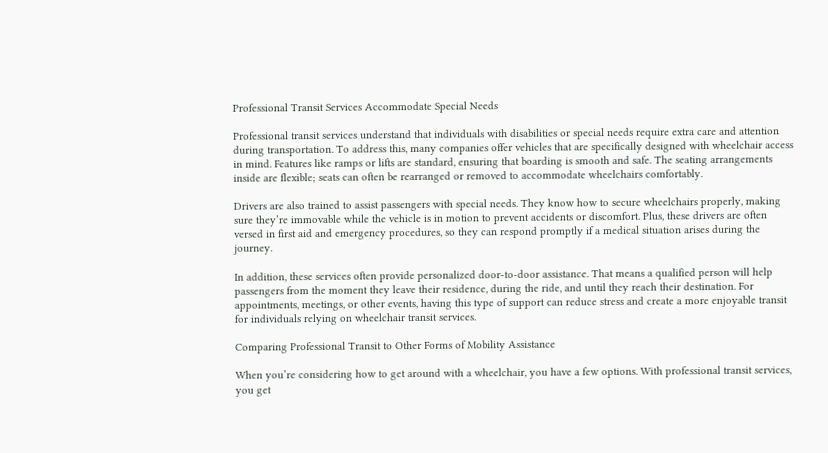Professional Transit Services Accommodate Special Needs

Professional transit services understand that individuals with disabilities or special needs require extra care and attention during transportation. To address this, many companies offer vehicles that are specifically designed with wheelchair access in mind. Features like ramps or lifts are standard, ensuring that boarding is smooth and safe. The seating arrangements inside are flexible; seats can often be rearranged or removed to accommodate wheelchairs comfortably.

Drivers are also trained to assist passengers with special needs. They know how to secure wheelchairs properly, making sure they’re immovable while the vehicle is in motion to prevent accidents or discomfort. Plus, these drivers are often versed in first aid and emergency procedures, so they can respond promptly if a medical situation arises during the journey.

In addition, these services often provide personalized door-to-door assistance. That means a qualified person will help passengers from the moment they leave their residence, during the ride, and until they reach their destination. For appointments, meetings, or other events, having this type of support can reduce stress and create a more enjoyable transit for individuals relying on wheelchair transit services.

Comparing Professional Transit to Other Forms of Mobility Assistance

When you’re considering how to get around with a wheelchair, you have a few options. With professional transit services, you get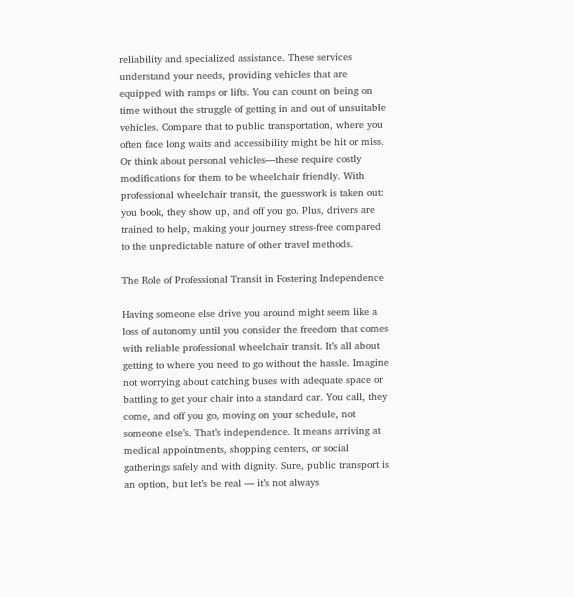reliability and specialized assistance. These services understand your needs, providing vehicles that are equipped with ramps or lifts. You can count on being on time without the struggle of getting in and out of unsuitable vehicles. Compare that to public transportation, where you often face long waits and accessibility might be hit or miss. Or think about personal vehicles—these require costly modifications for them to be wheelchair friendly. With professional wheelchair transit, the guesswork is taken out: you book, they show up, and off you go. Plus, drivers are trained to help, making your journey stress-free compared to the unpredictable nature of other travel methods.

The Role of Professional Transit in Fostering Independence

Having someone else drive you around might seem like a loss of autonomy until you consider the freedom that comes with reliable professional wheelchair transit. It’s all about getting to where you need to go without the hassle. Imagine not worrying about catching buses with adequate space or battling to get your chair into a standard car. You call, they come, and off you go, moving on your schedule, not someone else’s. That’s independence. It means arriving at medical appointments, shopping centers, or social gatherings safely and with dignity. Sure, public transport is an option, but let’s be real — it’s not always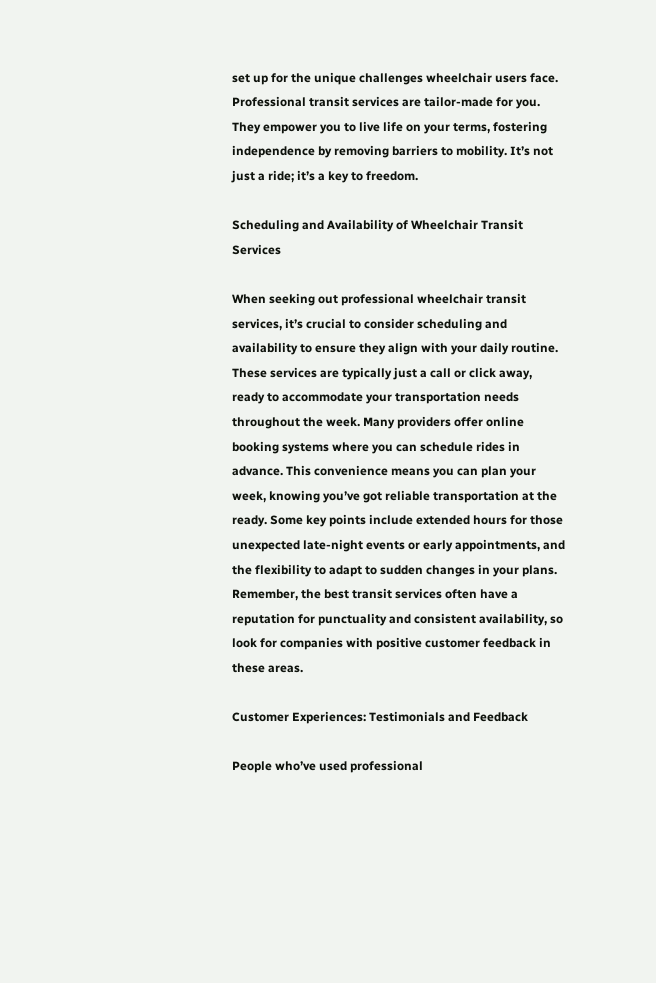set up for the unique challenges wheelchair users face. Professional transit services are tailor-made for you. They empower you to live life on your terms, fostering independence by removing barriers to mobility. It’s not just a ride; it’s a key to freedom.

Scheduling and Availability of Wheelchair Transit Services

When seeking out professional wheelchair transit services, it’s crucial to consider scheduling and availability to ensure they align with your daily routine. These services are typically just a call or click away, ready to accommodate your transportation needs throughout the week. Many providers offer online booking systems where you can schedule rides in advance. This convenience means you can plan your week, knowing you’ve got reliable transportation at the ready. Some key points include extended hours for those unexpected late-night events or early appointments, and the flexibility to adapt to sudden changes in your plans. Remember, the best transit services often have a reputation for punctuality and consistent availability, so look for companies with positive customer feedback in these areas.

Customer Experiences: Testimonials and Feedback

People who’ve used professional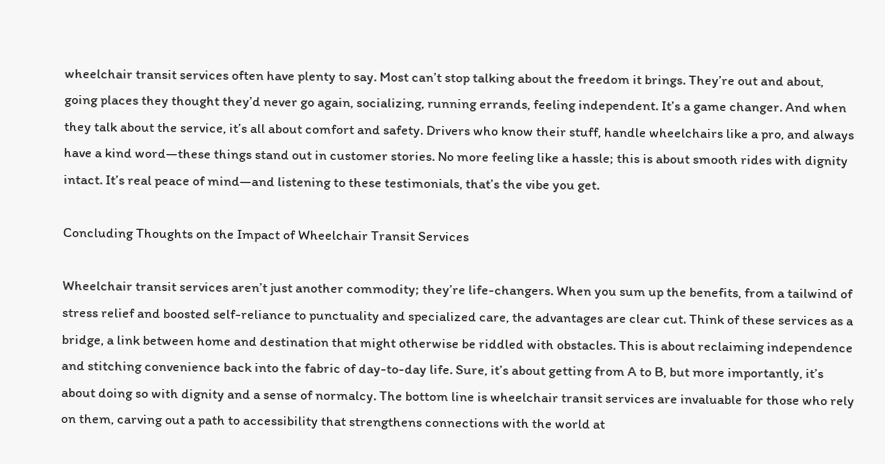wheelchair transit services often have plenty to say. Most can’t stop talking about the freedom it brings. They’re out and about, going places they thought they’d never go again, socializing, running errands, feeling independent. It’s a game changer. And when they talk about the service, it’s all about comfort and safety. Drivers who know their stuff, handle wheelchairs like a pro, and always have a kind word—these things stand out in customer stories. No more feeling like a hassle; this is about smooth rides with dignity intact. It’s real peace of mind—and listening to these testimonials, that’s the vibe you get.

Concluding Thoughts on the Impact of Wheelchair Transit Services

Wheelchair transit services aren’t just another commodity; they’re life-changers. When you sum up the benefits, from a tailwind of stress relief and boosted self-reliance to punctuality and specialized care, the advantages are clear cut. Think of these services as a bridge, a link between home and destination that might otherwise be riddled with obstacles. This is about reclaiming independence and stitching convenience back into the fabric of day-to-day life. Sure, it’s about getting from A to B, but more importantly, it’s about doing so with dignity and a sense of normalcy. The bottom line is wheelchair transit services are invaluable for those who rely on them, carving out a path to accessibility that strengthens connections with the world at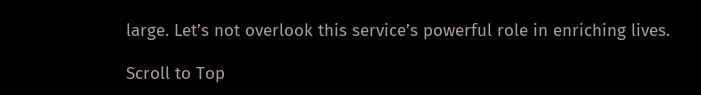large. Let’s not overlook this service’s powerful role in enriching lives.

Scroll to Top